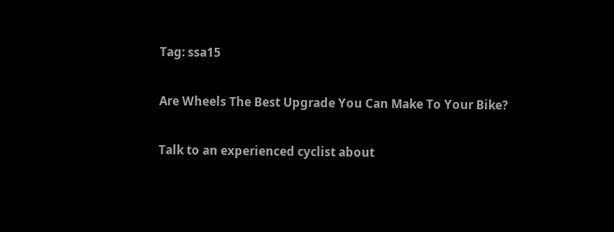Tag: ssa15

Are Wheels The Best Upgrade You Can Make To Your Bike?

Talk to an experienced cyclist about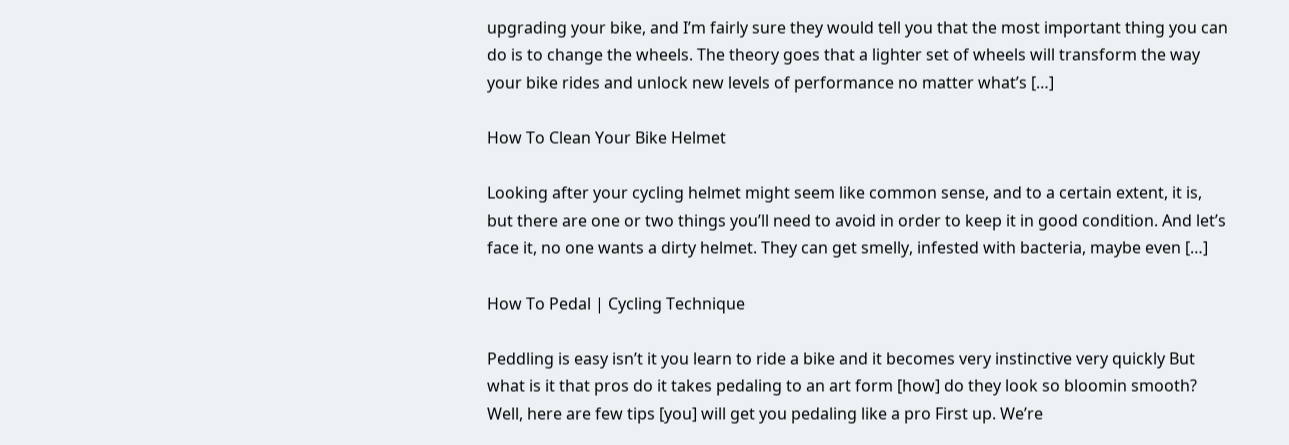upgrading your bike, and I’m fairly sure they would tell you that the most important thing you can do is to change the wheels. The theory goes that a lighter set of wheels will transform the way your bike rides and unlock new levels of performance no matter what’s […]

How To Clean Your Bike Helmet

Looking after your cycling helmet might seem like common sense, and to a certain extent, it is, but there are one or two things you’ll need to avoid in order to keep it in good condition. And let’s face it, no one wants a dirty helmet. They can get smelly, infested with bacteria, maybe even […]

How To Pedal | Cycling Technique

Peddling is easy isn’t it you learn to ride a bike and it becomes very instinctive very quickly But what is it that pros do it takes pedaling to an art form [how] do they look so bloomin smooth? Well, here are few tips [you] will get you pedaling like a pro First up. We’re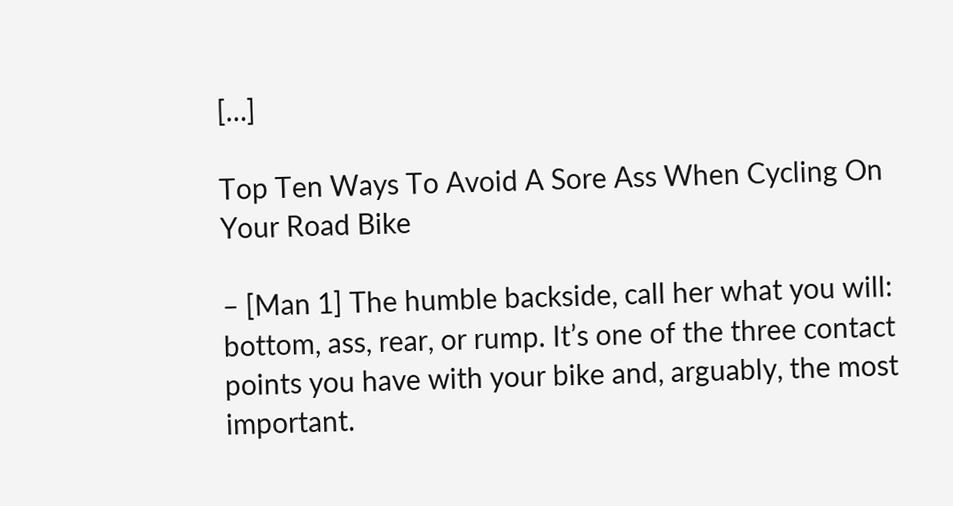[…]

Top Ten Ways To Avoid A Sore Ass When Cycling On Your Road Bike

– [Man 1] The humble backside, call her what you will: bottom, ass, rear, or rump. It’s one of the three contact points you have with your bike and, arguably, the most important.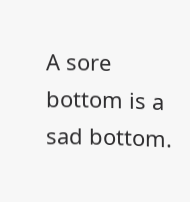A sore bottom is a sad bottom.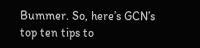Bummer. So, here’s GCN’s top ten tips to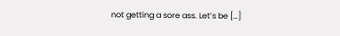not getting a sore ass. Let’s be […]